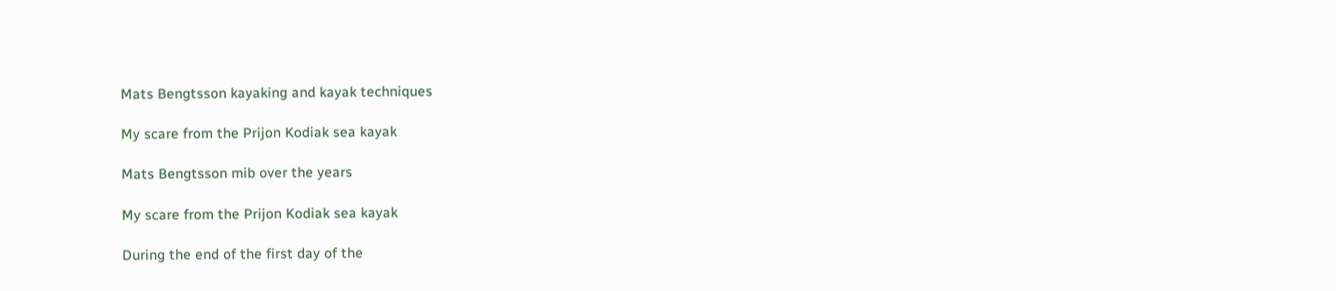Mats Bengtsson kayaking and kayak techniques

My scare from the Prijon Kodiak sea kayak

Mats Bengtsson mib over the years

My scare from the Prijon Kodiak sea kayak

During the end of the first day of the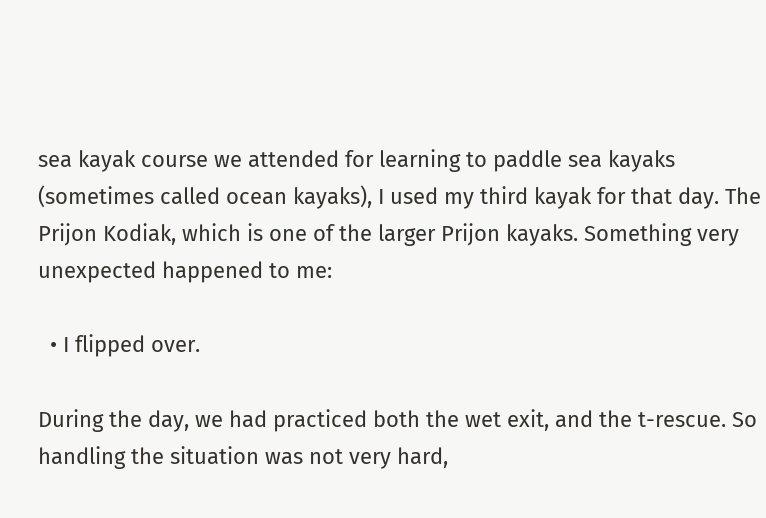sea kayak course we attended for learning to paddle sea kayaks (sometimes called ocean kayaks), I used my third kayak for that day. The Prijon Kodiak, which is one of the larger Prijon kayaks. Something very unexpected happened to me:

  • I flipped over.

During the day, we had practiced both the wet exit, and the t-rescue. So handling the situation was not very hard,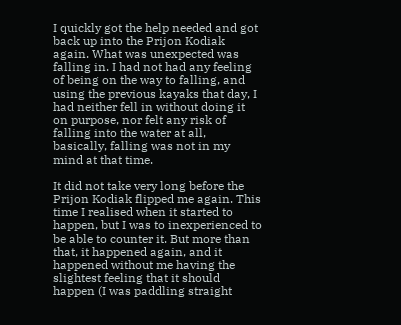I quickly got the help needed and got back up into the Prijon Kodiak again. What was unexpected was falling in. I had not had any feeling of being on the way to falling, and using the previous kayaks that day, I had neither fell in without doing it on purpose, nor felt any risk of falling into the water at all, basically, falling was not in my mind at that time.

It did not take very long before the Prijon Kodiak flipped me again. This time I realised when it started to happen, but I was to inexperienced to be able to counter it. But more than that, it happened again, and it happened without me having the slightest feeling that it should happen (I was paddling straight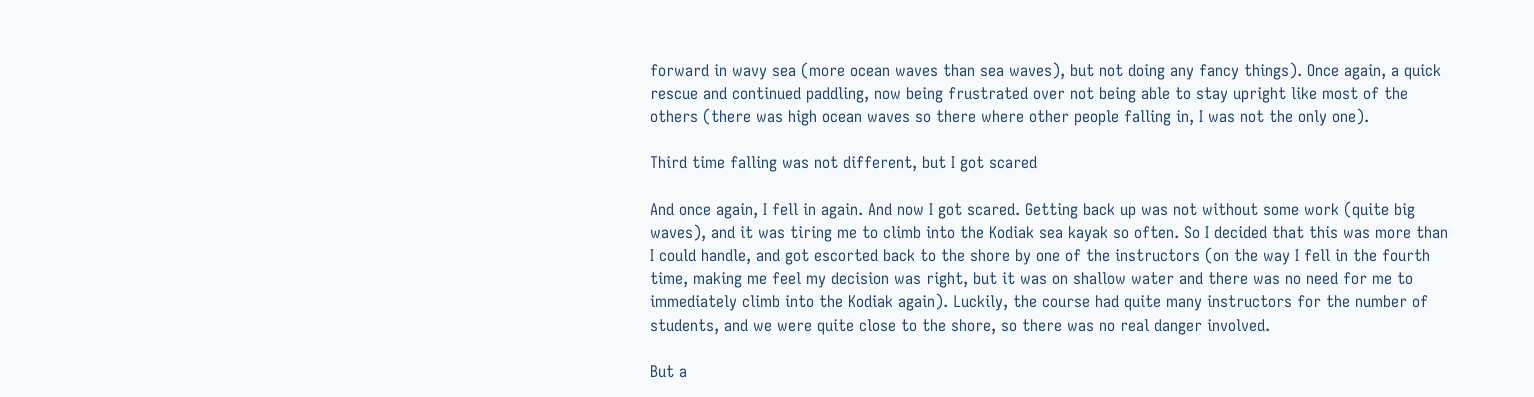forward in wavy sea (more ocean waves than sea waves), but not doing any fancy things). Once again, a quick rescue and continued paddling, now being frustrated over not being able to stay upright like most of the others (there was high ocean waves so there where other people falling in, I was not the only one).

Third time falling was not different, but I got scared

And once again, I fell in again. And now I got scared. Getting back up was not without some work (quite big waves), and it was tiring me to climb into the Kodiak sea kayak so often. So I decided that this was more than I could handle, and got escorted back to the shore by one of the instructors (on the way I fell in the fourth time, making me feel my decision was right, but it was on shallow water and there was no need for me to immediately climb into the Kodiak again). Luckily, the course had quite many instructors for the number of students, and we were quite close to the shore, so there was no real danger involved.

But a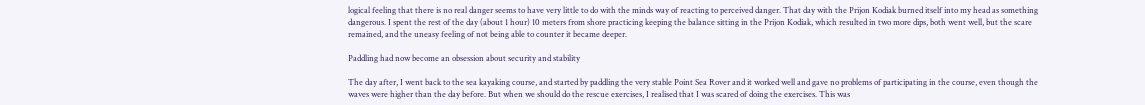logical feeling that there is no real danger seems to have very little to do with the minds way of reacting to perceived danger. That day with the Prijon Kodiak burned itself into my head as something dangerous. I spent the rest of the day (about 1 hour) 10 meters from shore practicing keeping the balance sitting in the Prijon Kodiak, which resulted in two more dips, both went well, but the scare remained, and the uneasy feeling of not being able to counter it became deeper.

Paddling had now become an obsession about security and stability

The day after, I went back to the sea kayaking course, and started by paddling the very stable Point Sea Rover and it worked well and gave no problems of participating in the course, even though the waves were higher than the day before. But when we should do the rescue exercises, I realised that I was scared of doing the exercises. This was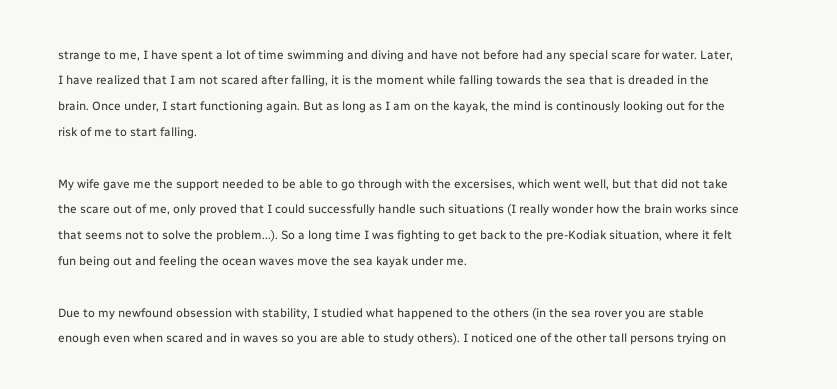strange to me, I have spent a lot of time swimming and diving and have not before had any special scare for water. Later, I have realized that I am not scared after falling, it is the moment while falling towards the sea that is dreaded in the brain. Once under, I start functioning again. But as long as I am on the kayak, the mind is continously looking out for the risk of me to start falling.

My wife gave me the support needed to be able to go through with the excersises, which went well, but that did not take the scare out of me, only proved that I could successfully handle such situations (I really wonder how the brain works since that seems not to solve the problem...). So a long time I was fighting to get back to the pre-Kodiak situation, where it felt fun being out and feeling the ocean waves move the sea kayak under me.

Due to my newfound obsession with stability, I studied what happened to the others (in the sea rover you are stable enough even when scared and in waves so you are able to study others). I noticed one of the other tall persons trying on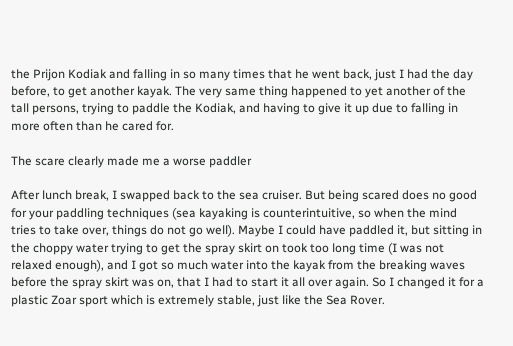the Prijon Kodiak and falling in so many times that he went back, just I had the day before, to get another kayak. The very same thing happened to yet another of the tall persons, trying to paddle the Kodiak, and having to give it up due to falling in more often than he cared for.

The scare clearly made me a worse paddler

After lunch break, I swapped back to the sea cruiser. But being scared does no good for your paddling techniques (sea kayaking is counterintuitive, so when the mind tries to take over, things do not go well). Maybe I could have paddled it, but sitting in the choppy water trying to get the spray skirt on took too long time (I was not relaxed enough), and I got so much water into the kayak from the breaking waves before the spray skirt was on, that I had to start it all over again. So I changed it for a plastic Zoar sport which is extremely stable, just like the Sea Rover.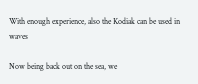With enough experience, also the Kodiak can be used in waves

Now being back out on the sea, we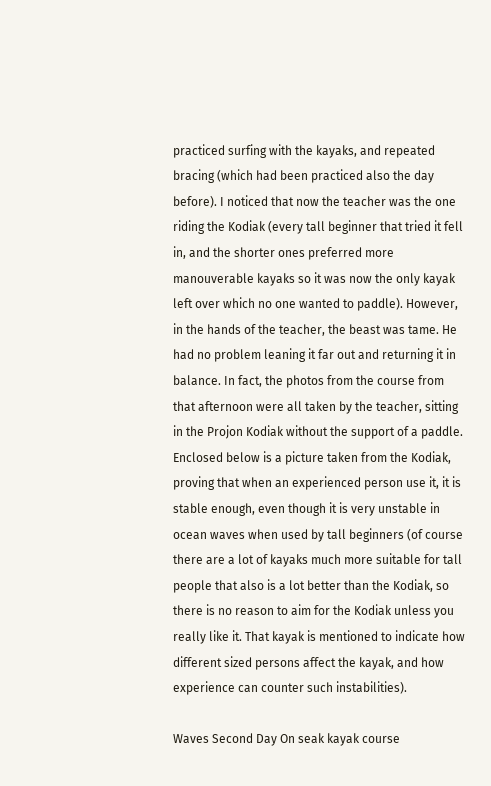practiced surfing with the kayaks, and repeated bracing (which had been practiced also the day before). I noticed that now the teacher was the one riding the Kodiak (every tall beginner that tried it fell in, and the shorter ones preferred more manouverable kayaks so it was now the only kayak left over which no one wanted to paddle). However, in the hands of the teacher, the beast was tame. He had no problem leaning it far out and returning it in balance. In fact, the photos from the course from that afternoon were all taken by the teacher, sitting in the Projon Kodiak without the support of a paddle. Enclosed below is a picture taken from the Kodiak, proving that when an experienced person use it, it is stable enough, even though it is very unstable in ocean waves when used by tall beginners (of course there are a lot of kayaks much more suitable for tall people that also is a lot better than the Kodiak, so there is no reason to aim for the Kodiak unless you really like it. That kayak is mentioned to indicate how different sized persons affect the kayak, and how experience can counter such instabilities).

Waves Second Day On seak kayak course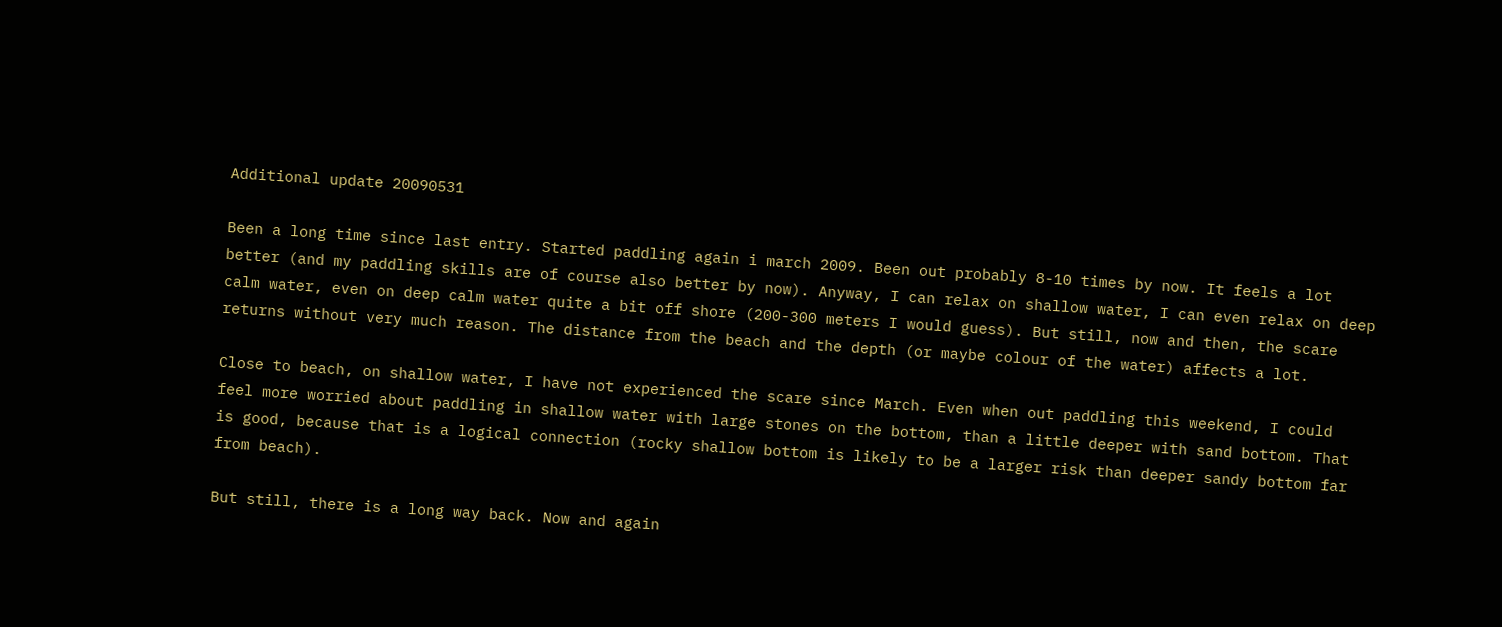Additional update 20090531

Been a long time since last entry. Started paddling again i march 2009. Been out probably 8-10 times by now. It feels a lot better (and my paddling skills are of course also better by now). Anyway, I can relax on shallow water, I can even relax on deep calm water, even on deep calm water quite a bit off shore (200-300 meters I would guess). But still, now and then, the scare returns without very much reason. The distance from the beach and the depth (or maybe colour of the water) affects a lot.

Close to beach, on shallow water, I have not experienced the scare since March. Even when out paddling this weekend, I could feel more worried about paddling in shallow water with large stones on the bottom, than a little deeper with sand bottom. That is good, because that is a logical connection (rocky shallow bottom is likely to be a larger risk than deeper sandy bottom far from beach).

But still, there is a long way back. Now and again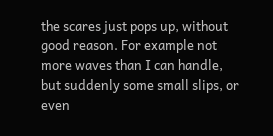the scares just pops up, without good reason. For example not more waves than I can handle, but suddenly some small slips, or even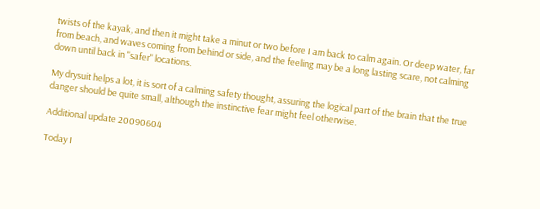twists of the kayak, and then it might take a minut or two before I am back to calm again. Or deep water, far from beach, and waves coming from behind or side, and the feeling may be a long lasting scare, not calming down until back in "safer" locations.

My drysuit helps a lot, it is sort of a calming safety thought, assuring the logical part of the brain that the true danger should be quite small, although the instinctive fear might feel otherwise.

Additional update 20090604

Today I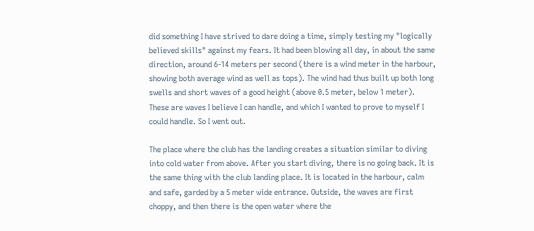did something I have strived to dare doing a time, simply testing my "logically believed skills" against my fears. It had been blowing all day, in about the same direction, around 6-14 meters per second (there is a wind meter in the harbour, showing both average wind as well as tops). The wind had thus built up both long swells and short waves of a good height (above 0.5 meter, below 1 meter). These are waves I believe I can handle, and which I wanted to prove to myself I could handle. So I went out.

The place where the club has the landing creates a situation similar to diving into cold water from above. After you start diving, there is no going back. It is the same thing with the club landing place. It is located in the harbour, calm and safe, garded by a 5 meter wide entrance. Outside, the waves are first choppy, and then there is the open water where the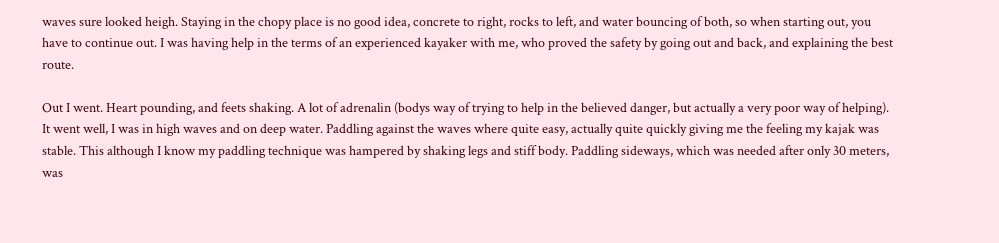waves sure looked heigh. Staying in the chopy place is no good idea, concrete to right, rocks to left, and water bouncing of both, so when starting out, you have to continue out. I was having help in the terms of an experienced kayaker with me, who proved the safety by going out and back, and explaining the best route.

Out I went. Heart pounding, and feets shaking. A lot of adrenalin (bodys way of trying to help in the believed danger, but actually a very poor way of helping). It went well, I was in high waves and on deep water. Paddling against the waves where quite easy, actually quite quickly giving me the feeling my kajak was stable. This although I know my paddling technique was hampered by shaking legs and stiff body. Paddling sideways, which was needed after only 30 meters, was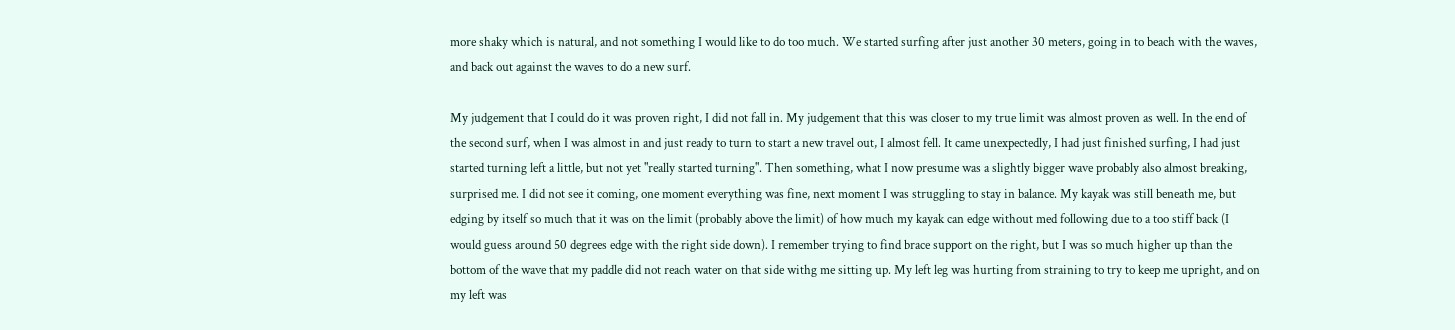more shaky which is natural, and not something I would like to do too much. We started surfing after just another 30 meters, going in to beach with the waves, and back out against the waves to do a new surf.

My judgement that I could do it was proven right, I did not fall in. My judgement that this was closer to my true limit was almost proven as well. In the end of the second surf, when I was almost in and just ready to turn to start a new travel out, I almost fell. It came unexpectedly, I had just finished surfing, I had just started turning left a little, but not yet "really started turning". Then something, what I now presume was a slightly bigger wave probably also almost breaking, surprised me. I did not see it coming, one moment everything was fine, next moment I was struggling to stay in balance. My kayak was still beneath me, but edging by itself so much that it was on the limit (probably above the limit) of how much my kayak can edge without med following due to a too stiff back (I would guess around 50 degrees edge with the right side down). I remember trying to find brace support on the right, but I was so much higher up than the bottom of the wave that my paddle did not reach water on that side withg me sitting up. My left leg was hurting from straining to try to keep me upright, and on my left was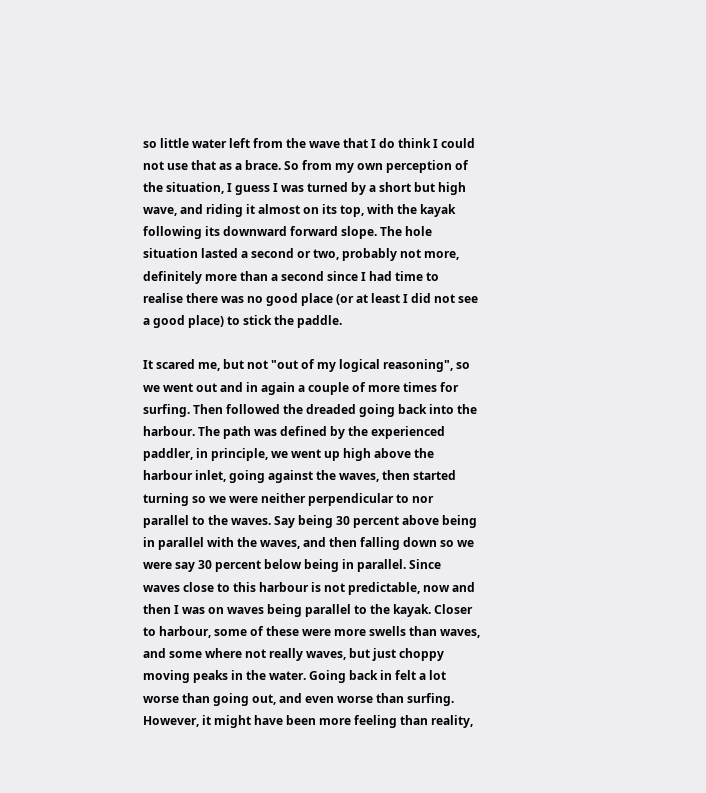so little water left from the wave that I do think I could not use that as a brace. So from my own perception of the situation, I guess I was turned by a short but high wave, and riding it almost on its top, with the kayak following its downward forward slope. The hole situation lasted a second or two, probably not more, definitely more than a second since I had time to realise there was no good place (or at least I did not see a good place) to stick the paddle.

It scared me, but not "out of my logical reasoning", so we went out and in again a couple of more times for surfing. Then followed the dreaded going back into the harbour. The path was defined by the experienced paddler, in principle, we went up high above the harbour inlet, going against the waves, then started turning so we were neither perpendicular to nor parallel to the waves. Say being 30 percent above being in parallel with the waves, and then falling down so we were say 30 percent below being in parallel. Since waves close to this harbour is not predictable, now and then I was on waves being parallel to the kayak. Closer to harbour, some of these were more swells than waves, and some where not really waves, but just choppy moving peaks in the water. Going back in felt a lot worse than going out, and even worse than surfing. However, it might have been more feeling than reality,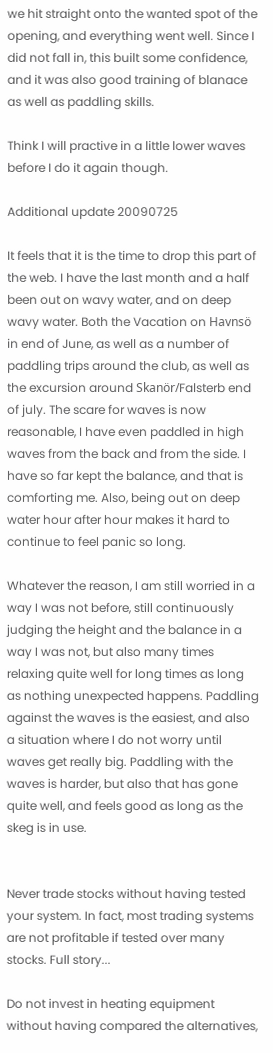we hit straight onto the wanted spot of the opening, and everything went well. Since I did not fall in, this built some confidence, and it was also good training of blanace as well as paddling skills.

Think I will practive in a little lower waves before I do it again though.

Additional update 20090725

It feels that it is the time to drop this part of the web. I have the last month and a half been out on wavy water, and on deep wavy water. Both the Vacation on Havnsö in end of June, as well as a number of paddling trips around the club, as well as the excursion around Skanör/Falsterb end of july. The scare for waves is now reasonable, I have even paddled in high waves from the back and from the side. I have so far kept the balance, and that is comforting me. Also, being out on deep water hour after hour makes it hard to continue to feel panic so long.

Whatever the reason, I am still worried in a way I was not before, still continuously judging the height and the balance in a way I was not, but also many times relaxing quite well for long times as long as nothing unexpected happens. Paddling against the waves is the easiest, and also a situation where I do not worry until waves get really big. Paddling with the waves is harder, but also that has gone quite well, and feels good as long as the skeg is in use.


Never trade stocks without having tested your system. In fact, most trading systems are not profitable if tested over many stocks. Full story...

Do not invest in heating equipment without having compared the alternatives,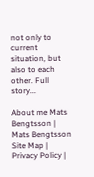not only to current situation, but also to each other. Full story...

About me Mats Bengtsson | Mats Bengtsson Site Map | Privacy Policy |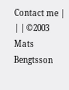Contact me | | | ©2003 Mats Bengtsson